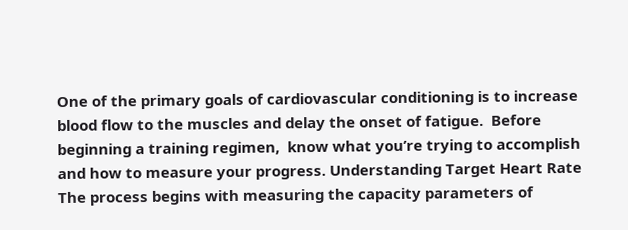One of the primary goals of cardiovascular conditioning is to increase blood flow to the muscles and delay the onset of fatigue.  Before beginning a training regimen,  know what you’re trying to accomplish and how to measure your progress. Understanding Target Heart Rate The process begins with measuring the capacity parameters of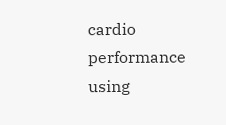cardio performance using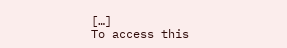[…]
To access this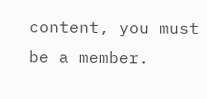content, you must be a member.